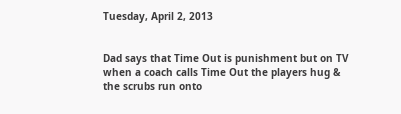Tuesday, April 2, 2013


Dad says that Time Out is punishment but on TV
when a coach calls Time Out the players hug &
the scrubs run onto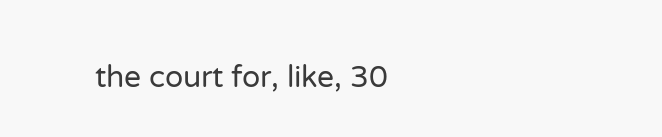the court for, like, 30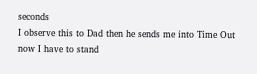seconds
I observe this to Dad then he sends me into Time Out
now I have to stand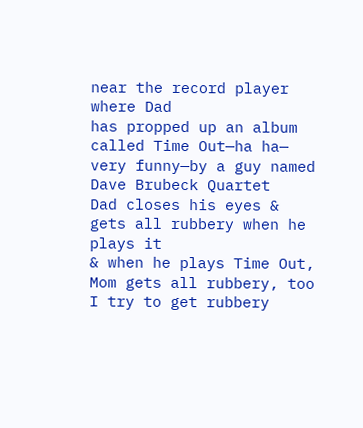near the record player where Dad
has propped up an album called Time Out—ha ha—
very funny—by a guy named Dave Brubeck Quartet
Dad closes his eyes & gets all rubbery when he plays it
& when he plays Time Out, Mom gets all rubbery, too
I try to get rubbery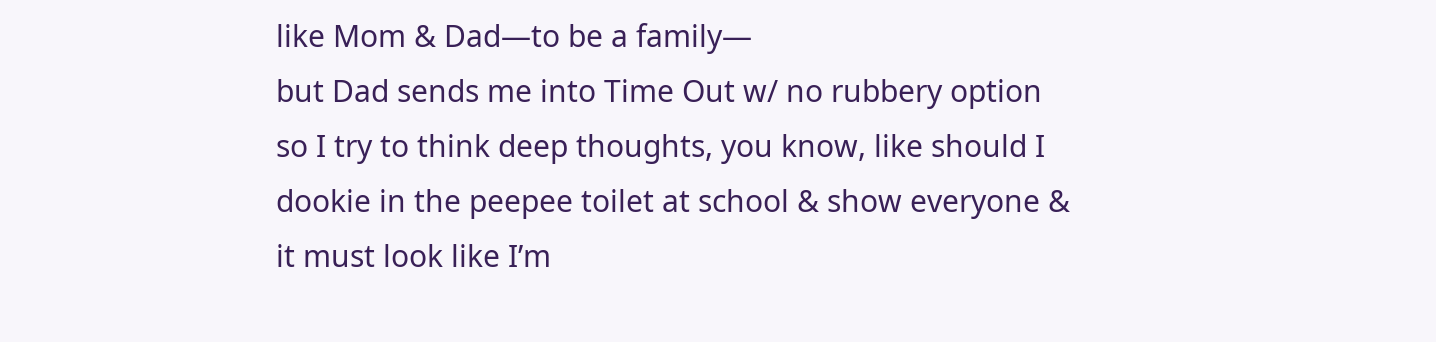like Mom & Dad—to be a family—
but Dad sends me into Time Out w/ no rubbery option
so I try to think deep thoughts, you know, like should I
dookie in the peepee toilet at school & show everyone &
it must look like I’m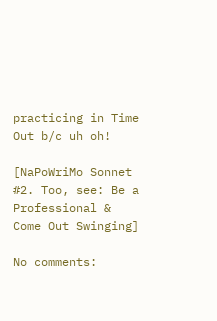practicing in Time Out b/c uh oh!

[NaPoWriMo Sonnet #2. Too, see: Be a Professional & Come Out Swinging]

No comments: